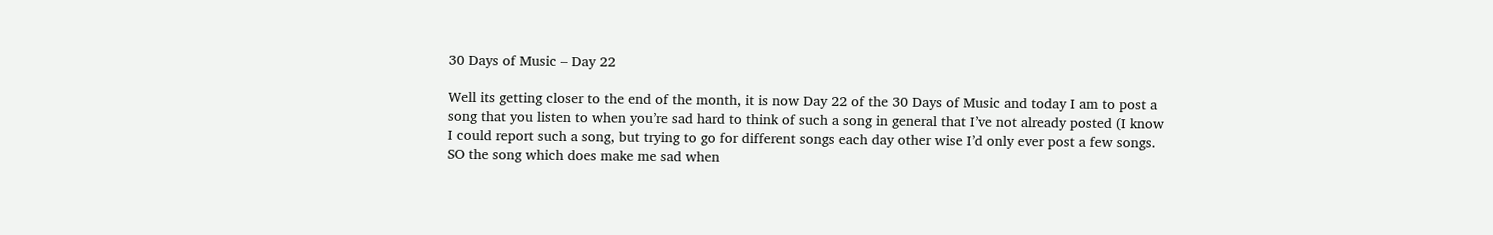30 Days of Music – Day 22

Well its getting closer to the end of the month, it is now Day 22 of the 30 Days of Music and today I am to post a song that you listen to when you’re sad hard to think of such a song in general that I’ve not already posted (I know I could report such a song, but trying to go for different songs each day other wise I’d only ever post a few songs. SO the song which does make me sad when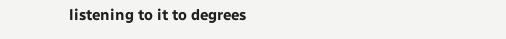listening to it to degrees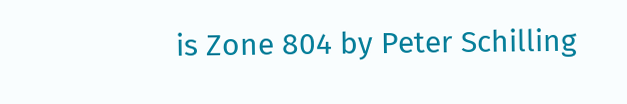is Zone 804 by Peter Schilling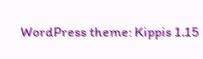WordPress theme: Kippis 1.15